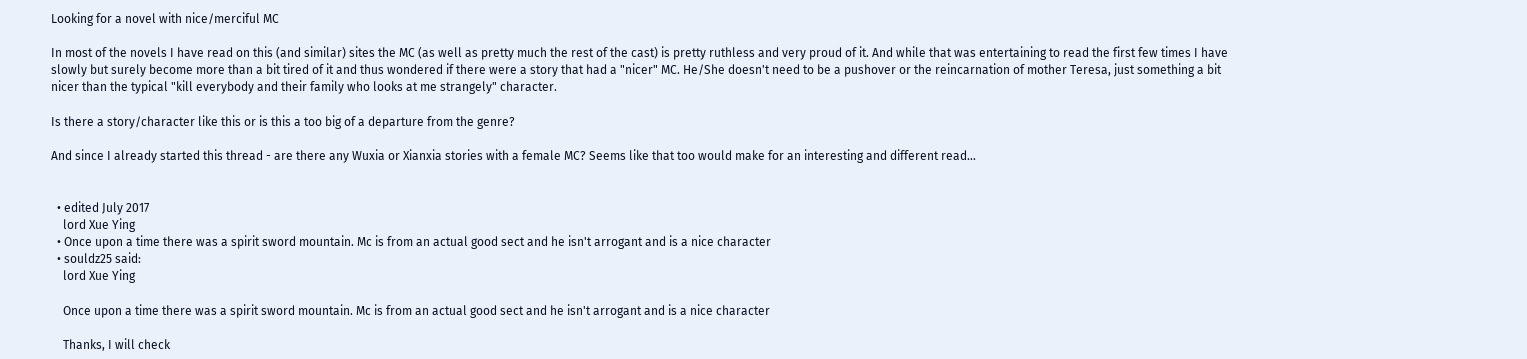Looking for a novel with nice/merciful MC

In most of the novels I have read on this (and similar) sites the MC (as well as pretty much the rest of the cast) is pretty ruthless and very proud of it. And while that was entertaining to read the first few times I have slowly but surely become more than a bit tired of it and thus wondered if there were a story that had a "nicer" MC. He/She doesn't need to be a pushover or the reincarnation of mother Teresa, just something a bit nicer than the typical "kill everybody and their family who looks at me strangely" character.

Is there a story/character like this or is this a too big of a departure from the genre?

And since I already started this thread - are there any Wuxia or Xianxia stories with a female MC? Seems like that too would make for an interesting and different read...


  • edited July 2017
    lord Xue Ying
  • Once upon a time there was a spirit sword mountain. Mc is from an actual good sect and he isn't arrogant and is a nice character
  • souldz25 said:
    lord Xue Ying

    Once upon a time there was a spirit sword mountain. Mc is from an actual good sect and he isn't arrogant and is a nice character

    Thanks, I will check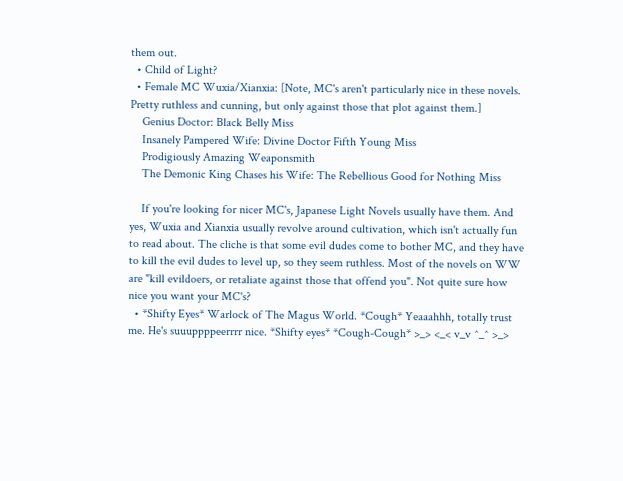them out.
  • Child of Light?
  • Female MC Wuxia/Xianxia: [Note, MC's aren't particularly nice in these novels. Pretty ruthless and cunning, but only against those that plot against them.]
    Genius Doctor: Black Belly Miss
    Insanely Pampered Wife: Divine Doctor Fifth Young Miss
    Prodigiously Amazing Weaponsmith
    The Demonic King Chases his Wife: The Rebellious Good for Nothing Miss

    If you're looking for nicer MC's, Japanese Light Novels usually have them. And yes, Wuxia and Xianxia usually revolve around cultivation, which isn't actually fun to read about. The cliche is that some evil dudes come to bother MC, and they have to kill the evil dudes to level up, so they seem ruthless. Most of the novels on WW are "kill evildoers, or retaliate against those that offend you". Not quite sure how nice you want your MC's?
  • *Shifty Eyes* Warlock of The Magus World. *Cough* Yeaaahhh, totally trust me. He's suuuppppeerrrr nice. *Shifty eyes* *Cough-Cough* >_> <_< v_v ^_^ >_>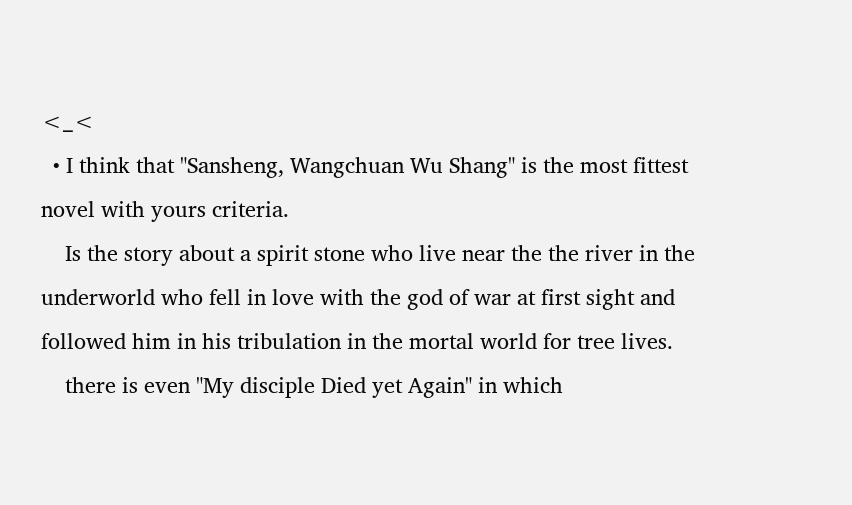<_<
  • I think that "Sansheng, Wangchuan Wu Shang" is the most fittest novel with yours criteria.
    Is the story about a spirit stone who live near the the river in the underworld who fell in love with the god of war at first sight and followed him in his tribulation in the mortal world for tree lives.
    there is even "My disciple Died yet Again" in which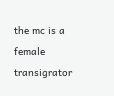the mc is a female transigrator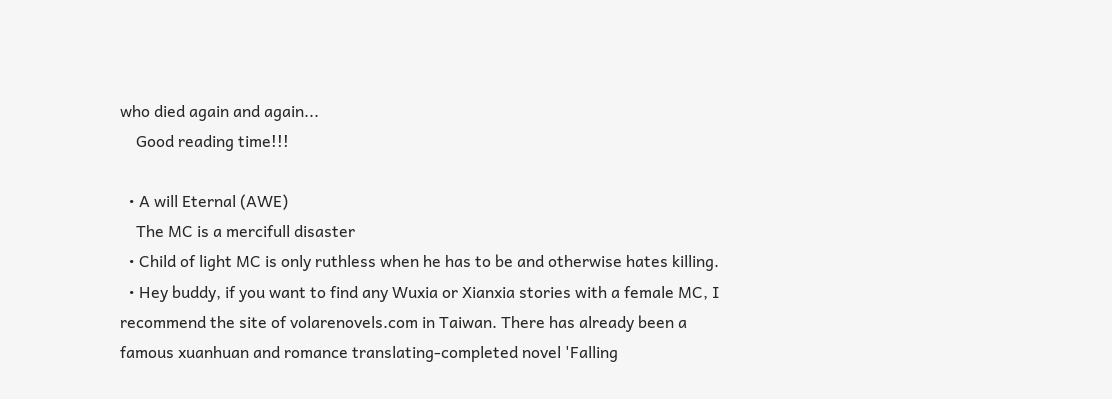who died again and again...
    Good reading time!!!

  • A will Eternal (AWE)
    The MC is a mercifull disaster
  • Child of light MC is only ruthless when he has to be and otherwise hates killing.
  • Hey buddy, if you want to find any Wuxia or Xianxia stories with a female MC, I recommend the site of volarenovels.com in Taiwan. There has already been a famous xuanhuan and romance translating-completed novel 'Falling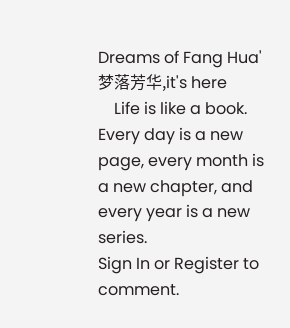Dreams of Fang Hua' 梦落芳华,it's here
    Life is like a book. Every day is a new page, every month is a new chapter, and every year is a new series.
Sign In or Register to comment.